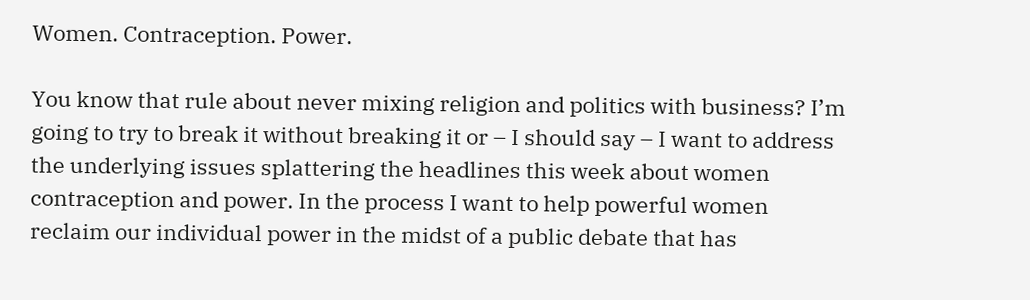Women. Contraception. Power.

You know that rule about never mixing religion and politics with business? I’m going to try to break it without breaking it or – I should say – I want to address the underlying issues splattering the headlines this week about women contraception and power. In the process I want to help powerful women reclaim our individual power in the midst of a public debate that has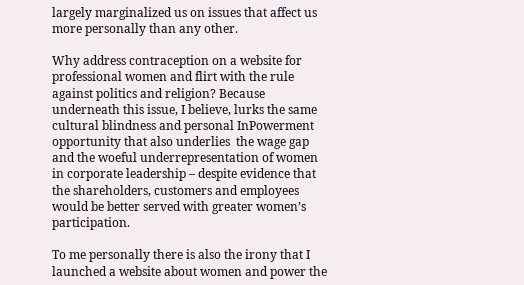largely marginalized us on issues that affect us more personally than any other.

Why address contraception on a website for professional women and flirt with the rule against politics and religion? Because underneath this issue, I believe, lurks the same cultural blindness and personal InPowerment opportunity that also underlies  the wage gap and the woeful underrepresentation of women in corporate leadership – despite evidence that the shareholders, customers and employees would be better served with greater women’s participation.

To me personally there is also the irony that I launched a website about women and power the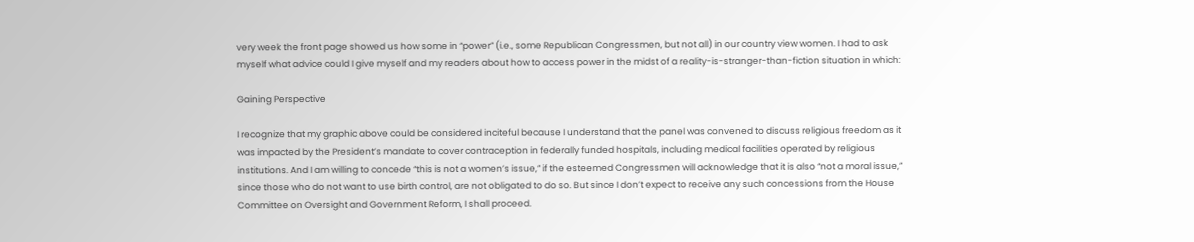very week the front page showed us how some in “power” (i.e., some Republican Congressmen, but not all) in our country view women. I had to ask myself what advice could I give myself and my readers about how to access power in the midst of a reality-is-stranger-than-fiction situation in which:

Gaining Perspective

I recognize that my graphic above could be considered inciteful because I understand that the panel was convened to discuss religious freedom as it was impacted by the President’s mandate to cover contraception in federally funded hospitals, including medical facilities operated by religious institutions. And I am willing to concede “this is not a women’s issue,” if the esteemed Congressmen will acknowledge that it is also “not a moral issue,” since those who do not want to use birth control, are not obligated to do so. But since I don’t expect to receive any such concessions from the House Committee on Oversight and Government Reform, I shall proceed.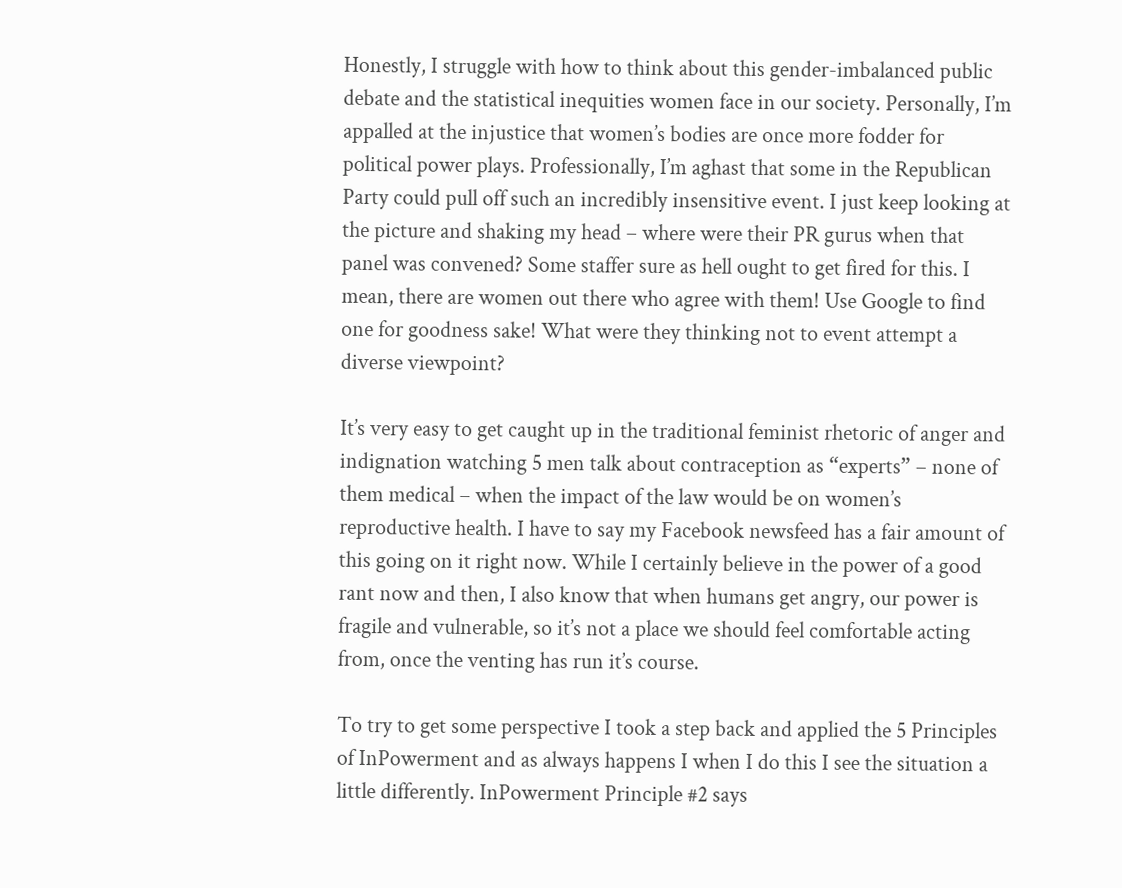Honestly, I struggle with how to think about this gender-imbalanced public debate and the statistical inequities women face in our society. Personally, I’m appalled at the injustice that women’s bodies are once more fodder for political power plays. Professionally, I’m aghast that some in the Republican Party could pull off such an incredibly insensitive event. I just keep looking at the picture and shaking my head – where were their PR gurus when that panel was convened? Some staffer sure as hell ought to get fired for this. I mean, there are women out there who agree with them! Use Google to find one for goodness sake! What were they thinking not to event attempt a diverse viewpoint?

It’s very easy to get caught up in the traditional feminist rhetoric of anger and indignation watching 5 men talk about contraception as “experts” – none of them medical – when the impact of the law would be on women’s reproductive health. I have to say my Facebook newsfeed has a fair amount of this going on it right now. While I certainly believe in the power of a good rant now and then, I also know that when humans get angry, our power is fragile and vulnerable, so it’s not a place we should feel comfortable acting from, once the venting has run it’s course.

To try to get some perspective I took a step back and applied the 5 Principles of InPowerment and as always happens I when I do this I see the situation a little differently. InPowerment Principle #2 says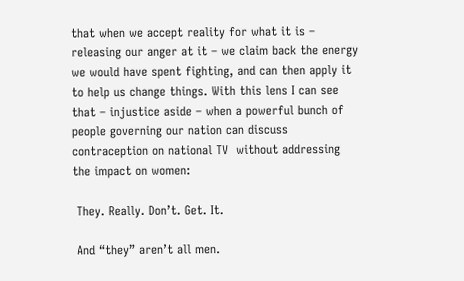that when we accept reality for what it is – releasing our anger at it – we claim back the energy we would have spent fighting, and can then apply it to help us change things. With this lens I can see that – injustice aside – when a powerful bunch of people governing our nation can discuss contraception on national TV  without addressing the impact on women:

 They. Really. Don’t. Get. It.

 And “they” aren’t all men.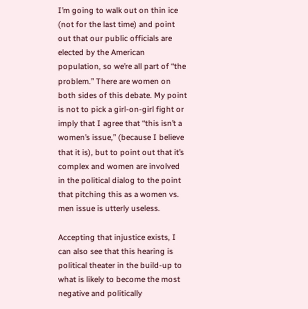I’m going to walk out on thin ice (not for the last time) and point out that our public officials are elected by the American population, so we’re all part of “the problem.” There are women on both sides of this debate. My point is not to pick a girl-on-girl fight or imply that I agree that “this isn’t a women’s issue,” (because I believe that it is), but to point out that it’s complex and women are involved in the political dialog to the point that pitching this as a women vs. men issue is utterly useless.

Accepting that injustice exists, I can also see that this hearing is political theater in the build-up to what is likely to become the most negative and politically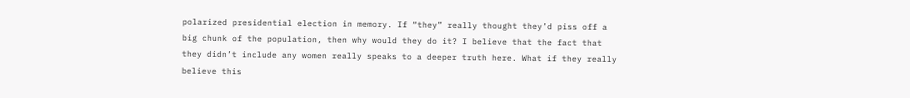polarized presidential election in memory. If “they” really thought they’d piss off a big chunk of the population, then why would they do it? I believe that the fact that they didn’t include any women really speaks to a deeper truth here. What if they really believe this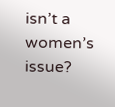isn’t a women’s issue?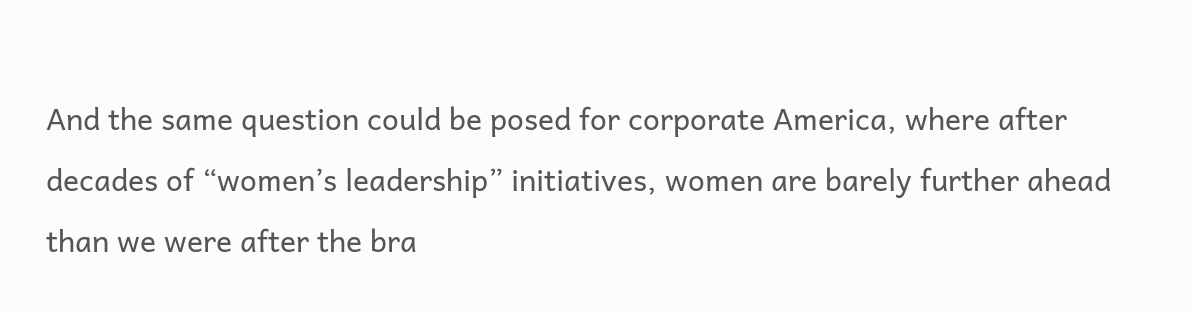And the same question could be posed for corporate America, where after decades of “women’s leadership” initiatives, women are barely further ahead than we were after the bra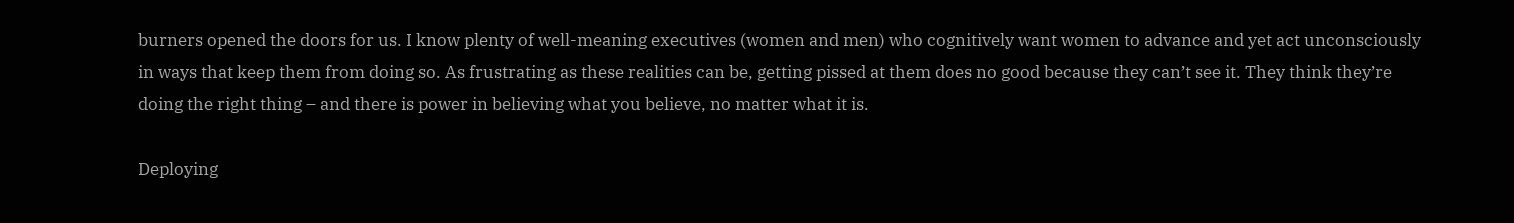burners opened the doors for us. I know plenty of well-meaning executives (women and men) who cognitively want women to advance and yet act unconsciously in ways that keep them from doing so. As frustrating as these realities can be, getting pissed at them does no good because they can’t see it. They think they’re doing the right thing – and there is power in believing what you believe, no matter what it is.

Deploying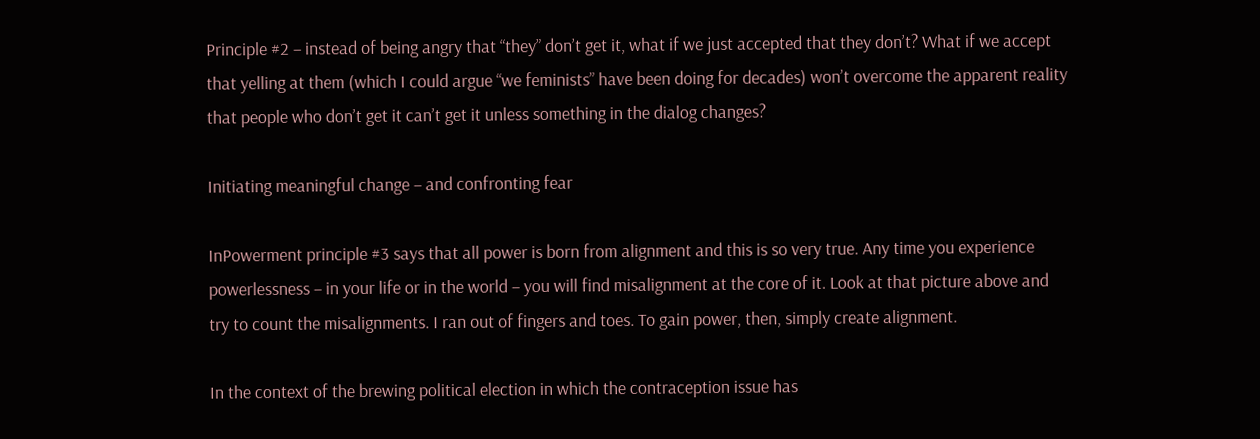Principle #2 – instead of being angry that “they” don’t get it, what if we just accepted that they don’t? What if we accept that yelling at them (which I could argue “we feminists” have been doing for decades) won’t overcome the apparent reality that people who don’t get it can’t get it unless something in the dialog changes?

Initiating meaningful change – and confronting fear

InPowerment principle #3 says that all power is born from alignment and this is so very true. Any time you experience powerlessness – in your life or in the world – you will find misalignment at the core of it. Look at that picture above and try to count the misalignments. I ran out of fingers and toes. To gain power, then, simply create alignment.

In the context of the brewing political election in which the contraception issue has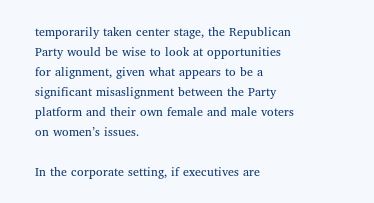temporarily taken center stage, the Republican Party would be wise to look at opportunities for alignment, given what appears to be a  significant misaslignment between the Party platform and their own female and male voters on women’s issues.

In the corporate setting, if executives are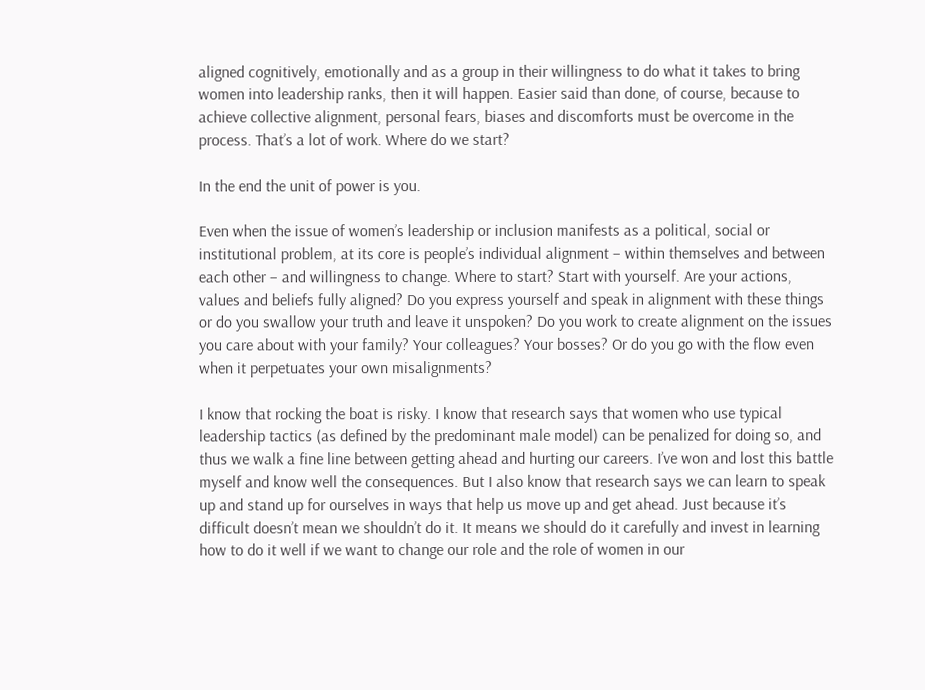aligned cognitively, emotionally and as a group in their willingness to do what it takes to bring women into leadership ranks, then it will happen. Easier said than done, of course, because to achieve collective alignment, personal fears, biases and discomforts must be overcome in the process. That’s a lot of work. Where do we start?

In the end the unit of power is you.

Even when the issue of women’s leadership or inclusion manifests as a political, social or institutional problem, at its core is people’s individual alignment – within themselves and between each other – and willingness to change. Where to start? Start with yourself. Are your actions, values and beliefs fully aligned? Do you express yourself and speak in alignment with these things or do you swallow your truth and leave it unspoken? Do you work to create alignment on the issues you care about with your family? Your colleagues? Your bosses? Or do you go with the flow even when it perpetuates your own misalignments?

I know that rocking the boat is risky. I know that research says that women who use typical leadership tactics (as defined by the predominant male model) can be penalized for doing so, and thus we walk a fine line between getting ahead and hurting our careers. I’ve won and lost this battle myself and know well the consequences. But I also know that research says we can learn to speak up and stand up for ourselves in ways that help us move up and get ahead. Just because it’s difficult doesn’t mean we shouldn’t do it. It means we should do it carefully and invest in learning how to do it well if we want to change our role and the role of women in our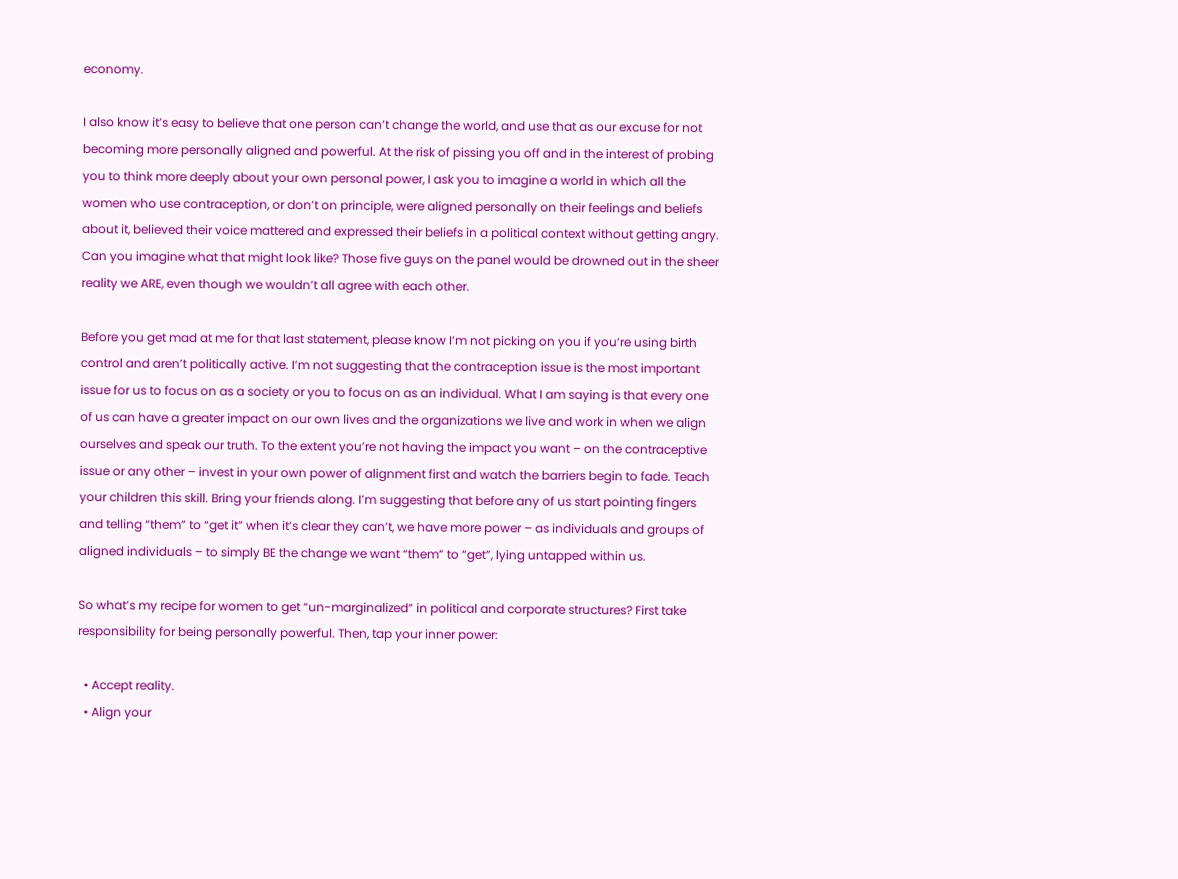economy.

I also know it’s easy to believe that one person can’t change the world, and use that as our excuse for not becoming more personally aligned and powerful. At the risk of pissing you off and in the interest of probing you to think more deeply about your own personal power, I ask you to imagine a world in which all the women who use contraception, or don’t on principle, were aligned personally on their feelings and beliefs about it, believed their voice mattered and expressed their beliefs in a political context without getting angry. Can you imagine what that might look like? Those five guys on the panel would be drowned out in the sheer reality we ARE, even though we wouldn’t all agree with each other.

Before you get mad at me for that last statement, please know I’m not picking on you if you’re using birth control and aren’t politically active. I’m not suggesting that the contraception issue is the most important issue for us to focus on as a society or you to focus on as an individual. What I am saying is that every one of us can have a greater impact on our own lives and the organizations we live and work in when we align ourselves and speak our truth. To the extent you’re not having the impact you want – on the contraceptive issue or any other – invest in your own power of alignment first and watch the barriers begin to fade. Teach your children this skill. Bring your friends along. I’m suggesting that before any of us start pointing fingers and telling “them” to “get it” when it’s clear they can’t, we have more power – as individuals and groups of aligned individuals – to simply BE the change we want “them” to “get”, lying untapped within us.

So what’s my recipe for women to get “un-marginalized” in political and corporate structures? First take responsibility for being personally powerful. Then, tap your inner power:

  • Accept reality.
  • Align your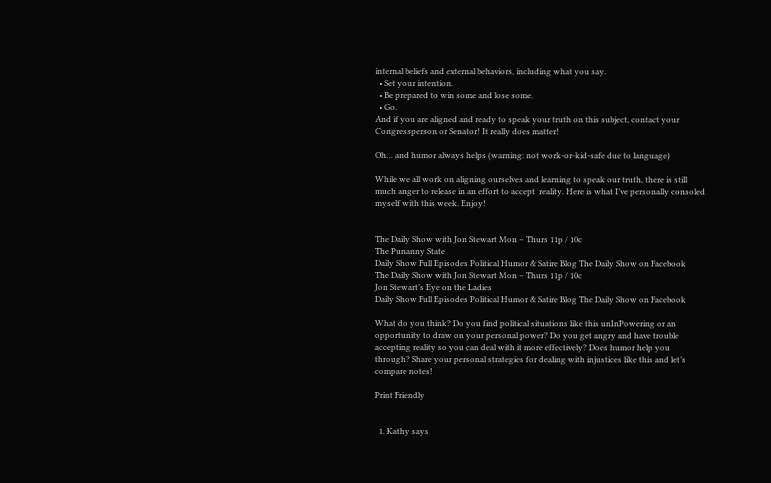internal beliefs and external behaviors, including what you say.
  • Set your intention.
  • Be prepared to win some and lose some.
  • Go.
And if you are aligned and ready to speak your truth on this subject, contact your Congressperson or Senator! It really does matter!

Oh… and humor always helps (warning: not work-or-kid-safe due to language)

While we all work on aligning ourselves and learning to speak our truth, there is still much anger to release in an effort to accept  reality. Here is what I’ve personally consoled myself with this week. Enjoy!


The Daily Show with Jon Stewart Mon – Thurs 11p / 10c
The Punanny State
Daily Show Full Episodes Political Humor & Satire Blog The Daily Show on Facebook
The Daily Show with Jon Stewart Mon – Thurs 11p / 10c
Jon Stewart’s Eye on the Ladies
Daily Show Full Episodes Political Humor & Satire Blog The Daily Show on Facebook

What do you think? Do you find political situations like this unInPowering or an opportunity to draw on your personal power? Do you get angry and have trouble accepting reality so you can deal with it more effectively? Does humor help you through? Share your personal strategies for dealing with injustices like this and let’s compare notes!

Print Friendly


  1. Kathy says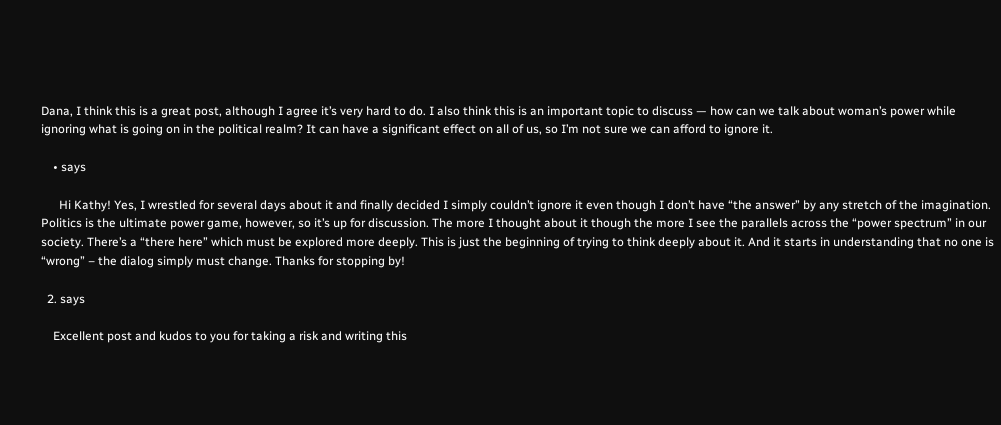Dana, I think this is a great post, although I agree it’s very hard to do. I also think this is an important topic to discuss — how can we talk about woman’s power while ignoring what is going on in the political realm? It can have a significant effect on all of us, so I’m not sure we can afford to ignore it.

    • says

      Hi Kathy! Yes, I wrestled for several days about it and finally decided I simply couldn’t ignore it even though I don’t have “the answer” by any stretch of the imagination. Politics is the ultimate power game, however, so it’s up for discussion. The more I thought about it though the more I see the parallels across the “power spectrum” in our society. There’s a “there here” which must be explored more deeply. This is just the beginning of trying to think deeply about it. And it starts in understanding that no one is “wrong” – the dialog simply must change. Thanks for stopping by!

  2. says

    Excellent post and kudos to you for taking a risk and writing this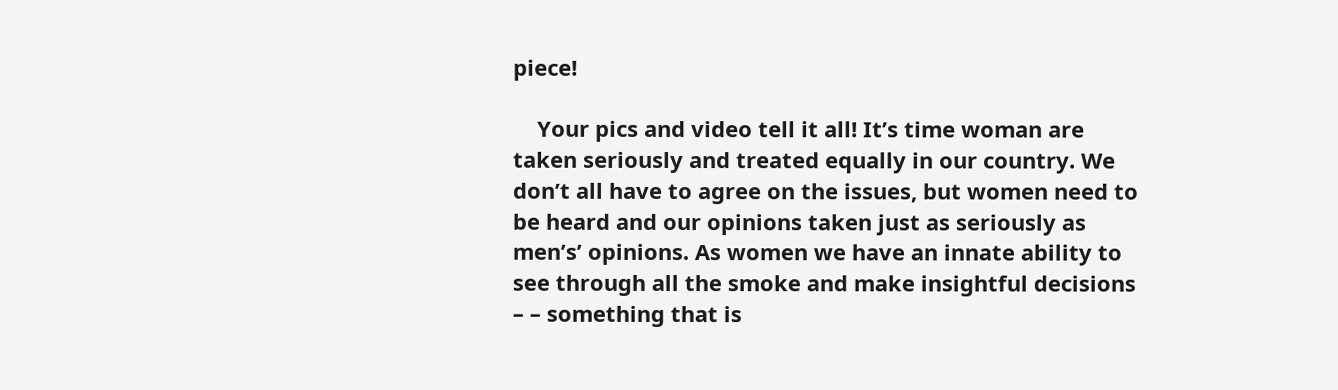piece!

    Your pics and video tell it all! It’s time woman are taken seriously and treated equally in our country. We don’t all have to agree on the issues, but women need to be heard and our opinions taken just as seriously as men’s’ opinions. As women we have an innate ability to see through all the smoke and make insightful decisions – – something that is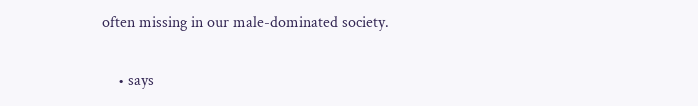often missing in our male-dominated society.

    • says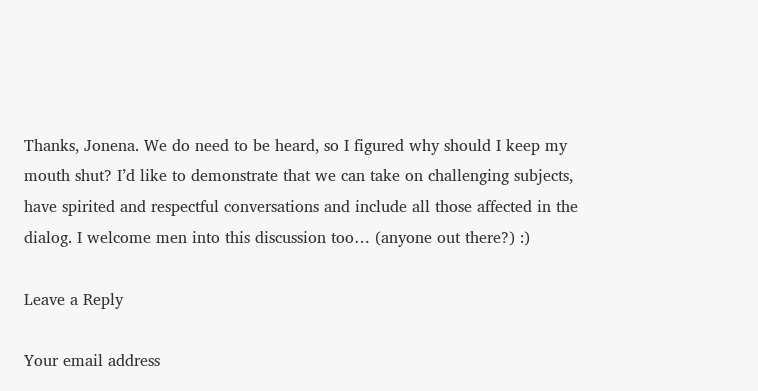Thanks, Jonena. We do need to be heard, so I figured why should I keep my mouth shut? I’d like to demonstrate that we can take on challenging subjects, have spirited and respectful conversations and include all those affected in the dialog. I welcome men into this discussion too… (anyone out there?) :)

Leave a Reply

Your email address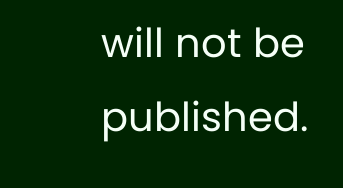will not be published.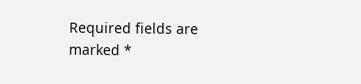Required fields are marked *